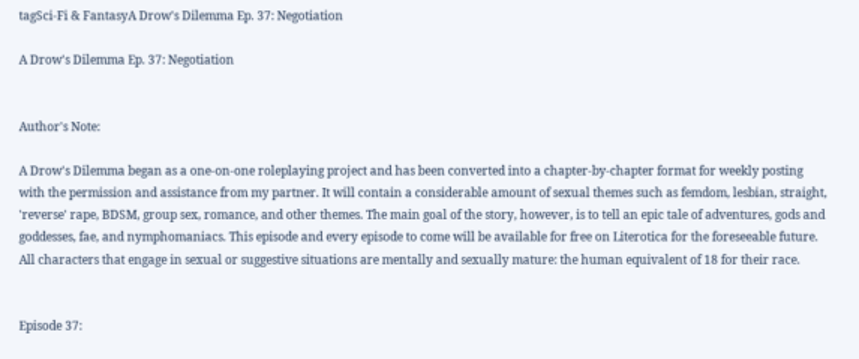tagSci-Fi & FantasyA Drow's Dilemma Ep. 37: Negotiation

A Drow's Dilemma Ep. 37: Negotiation


Author's Note:

A Drow's Dilemma began as a one-on-one roleplaying project and has been converted into a chapter-by-chapter format for weekly posting with the permission and assistance from my partner. It will contain a considerable amount of sexual themes such as femdom, lesbian, straight, 'reverse' rape, BDSM, group sex, romance, and other themes. The main goal of the story, however, is to tell an epic tale of adventures, gods and goddesses, fae, and nymphomaniacs. This episode and every episode to come will be available for free on Literotica for the foreseeable future. All characters that engage in sexual or suggestive situations are mentally and sexually mature: the human equivalent of 18 for their race.


Episode 37: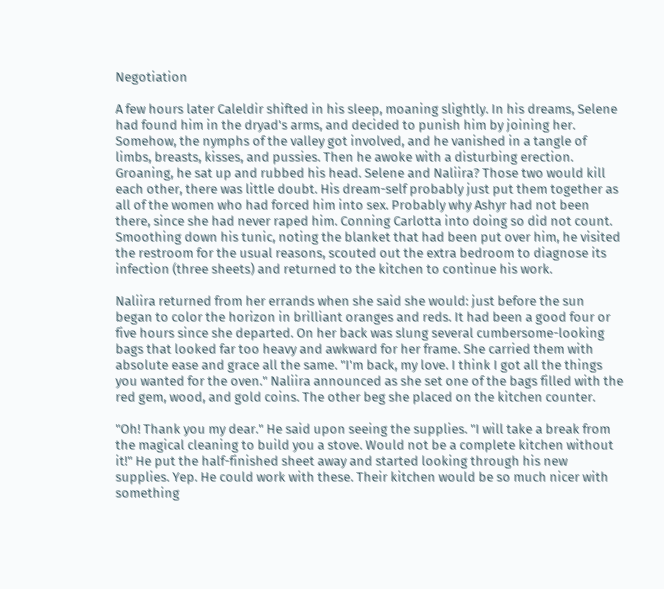Negotiation

A few hours later Caleldir shifted in his sleep, moaning slightly. In his dreams, Selene had found him in the dryad's arms, and decided to punish him by joining her. Somehow, the nymphs of the valley got involved, and he vanished in a tangle of limbs, breasts, kisses, and pussies. Then he awoke with a disturbing erection. Groaning, he sat up and rubbed his head. Selene and Naliira? Those two would kill each other, there was little doubt. His dream-self probably just put them together as all of the women who had forced him into sex. Probably why Ashyr had not been there, since she had never raped him. Conning Carlotta into doing so did not count. Smoothing down his tunic, noting the blanket that had been put over him, he visited the restroom for the usual reasons, scouted out the extra bedroom to diagnose its infection (three sheets) and returned to the kitchen to continue his work.

Naliira returned from her errands when she said she would: just before the sun began to color the horizon in brilliant oranges and reds. It had been a good four or five hours since she departed. On her back was slung several cumbersome-looking bags that looked far too heavy and awkward for her frame. She carried them with absolute ease and grace all the same. "I'm back, my love. I think I got all the things you wanted for the oven." Naliira announced as she set one of the bags filled with the red gem, wood, and gold coins. The other beg she placed on the kitchen counter.

"Oh! Thank you my dear." He said upon seeing the supplies. "I will take a break from the magical cleaning to build you a stove. Would not be a complete kitchen without it!" He put the half-finished sheet away and started looking through his new supplies. Yep. He could work with these. Their kitchen would be so much nicer with something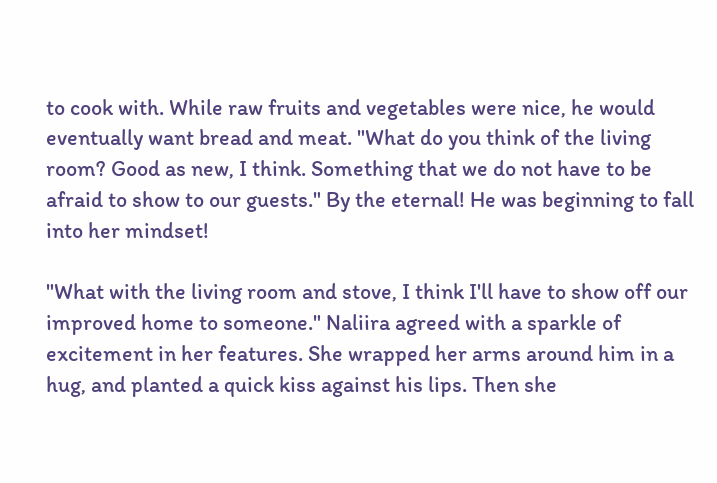to cook with. While raw fruits and vegetables were nice, he would eventually want bread and meat. "What do you think of the living room? Good as new, I think. Something that we do not have to be afraid to show to our guests." By the eternal! He was beginning to fall into her mindset!

"What with the living room and stove, I think I'll have to show off our improved home to someone." Naliira agreed with a sparkle of excitement in her features. She wrapped her arms around him in a hug, and planted a quick kiss against his lips. Then she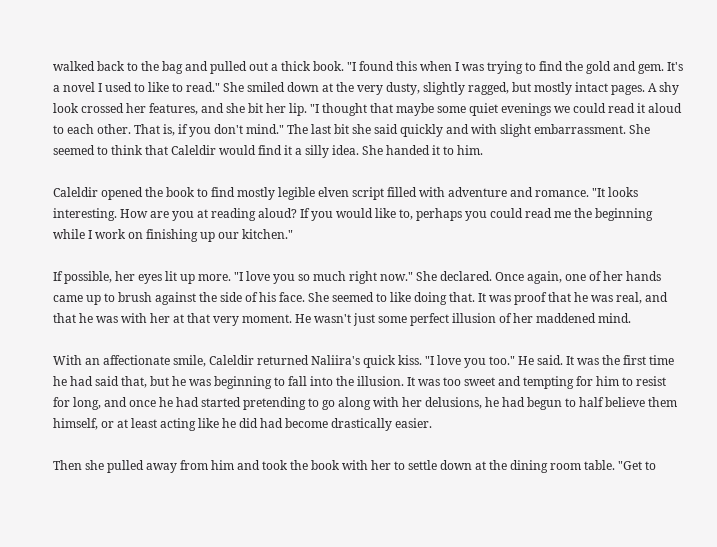walked back to the bag and pulled out a thick book. "I found this when I was trying to find the gold and gem. It's a novel I used to like to read." She smiled down at the very dusty, slightly ragged, but mostly intact pages. A shy look crossed her features, and she bit her lip. "I thought that maybe some quiet evenings we could read it aloud to each other. That is, if you don't mind." The last bit she said quickly and with slight embarrassment. She seemed to think that Caleldir would find it a silly idea. She handed it to him.

Caleldir opened the book to find mostly legible elven script filled with adventure and romance. "It looks interesting. How are you at reading aloud? If you would like to, perhaps you could read me the beginning while I work on finishing up our kitchen."

If possible, her eyes lit up more. "I love you so much right now." She declared. Once again, one of her hands came up to brush against the side of his face. She seemed to like doing that. It was proof that he was real, and that he was with her at that very moment. He wasn't just some perfect illusion of her maddened mind.

With an affectionate smile, Caleldir returned Naliira's quick kiss. "I love you too." He said. It was the first time he had said that, but he was beginning to fall into the illusion. It was too sweet and tempting for him to resist for long, and once he had started pretending to go along with her delusions, he had begun to half believe them himself, or at least acting like he did had become drastically easier.

Then she pulled away from him and took the book with her to settle down at the dining room table. "Get to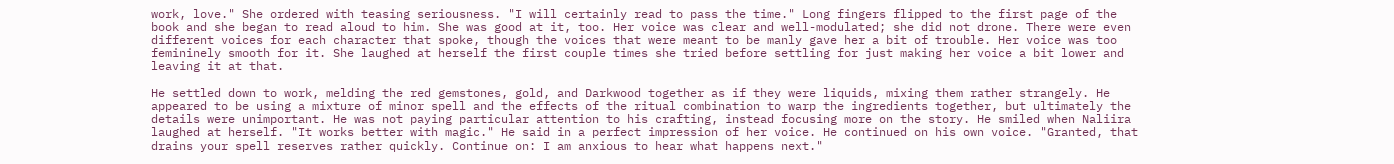work, love." She ordered with teasing seriousness. "I will certainly read to pass the time." Long fingers flipped to the first page of the book and she began to read aloud to him. She was good at it, too. Her voice was clear and well-modulated; she did not drone. There were even different voices for each character that spoke, though the voices that were meant to be manly gave her a bit of trouble. Her voice was too femininely smooth for it. She laughed at herself the first couple times she tried before settling for just making her voice a bit lower and leaving it at that.

He settled down to work, melding the red gemstones, gold, and Darkwood together as if they were liquids, mixing them rather strangely. He appeared to be using a mixture of minor spell and the effects of the ritual combination to warp the ingredients together, but ultimately the details were unimportant. He was not paying particular attention to his crafting, instead focusing more on the story. He smiled when Naliira laughed at herself. "It works better with magic." He said in a perfect impression of her voice. He continued on his own voice. "Granted, that drains your spell reserves rather quickly. Continue on: I am anxious to hear what happens next."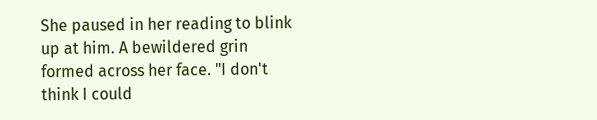She paused in her reading to blink up at him. A bewildered grin formed across her face. "I don't think I could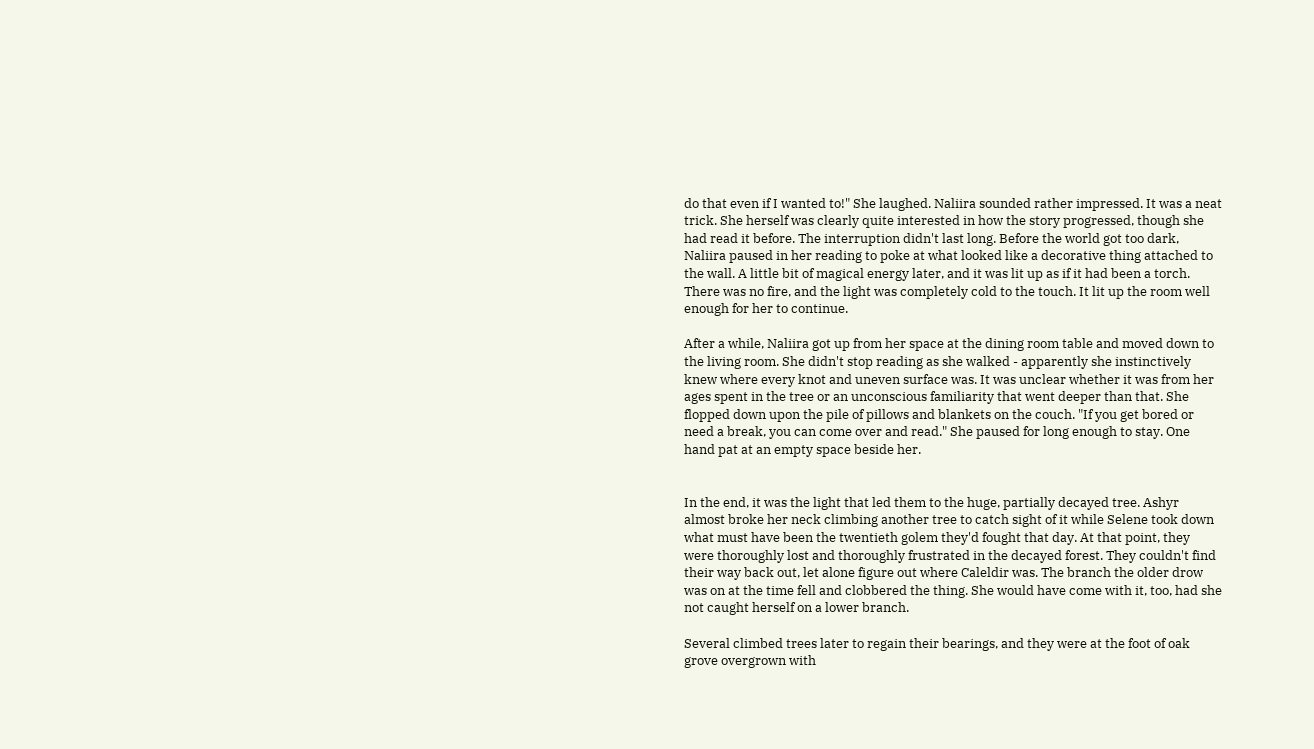do that even if I wanted to!" She laughed. Naliira sounded rather impressed. It was a neat trick. She herself was clearly quite interested in how the story progressed, though she had read it before. The interruption didn't last long. Before the world got too dark, Naliira paused in her reading to poke at what looked like a decorative thing attached to the wall. A little bit of magical energy later, and it was lit up as if it had been a torch. There was no fire, and the light was completely cold to the touch. It lit up the room well enough for her to continue.

After a while, Naliira got up from her space at the dining room table and moved down to the living room. She didn't stop reading as she walked - apparently she instinctively knew where every knot and uneven surface was. It was unclear whether it was from her ages spent in the tree or an unconscious familiarity that went deeper than that. She flopped down upon the pile of pillows and blankets on the couch. "If you get bored or need a break, you can come over and read." She paused for long enough to stay. One hand pat at an empty space beside her.


In the end, it was the light that led them to the huge, partially decayed tree. Ashyr almost broke her neck climbing another tree to catch sight of it while Selene took down what must have been the twentieth golem they'd fought that day. At that point, they were thoroughly lost and thoroughly frustrated in the decayed forest. They couldn't find their way back out, let alone figure out where Caleldir was. The branch the older drow was on at the time fell and clobbered the thing. She would have come with it, too, had she not caught herself on a lower branch.

Several climbed trees later to regain their bearings, and they were at the foot of oak grove overgrown with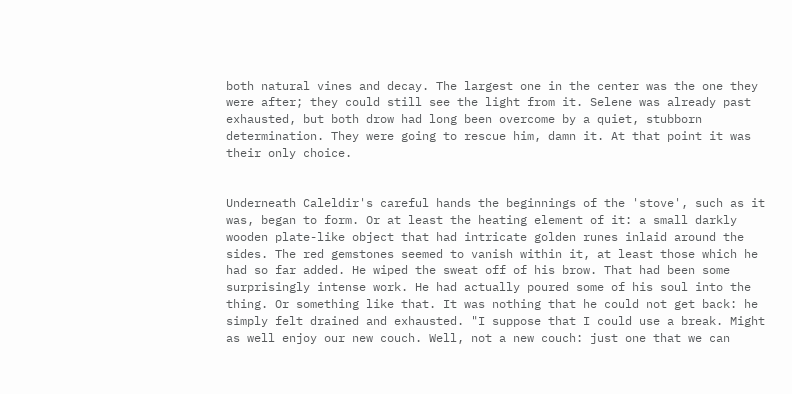both natural vines and decay. The largest one in the center was the one they were after; they could still see the light from it. Selene was already past exhausted, but both drow had long been overcome by a quiet, stubborn determination. They were going to rescue him, damn it. At that point it was their only choice.


Underneath Caleldir's careful hands the beginnings of the 'stove', such as it was, began to form. Or at least the heating element of it: a small darkly wooden plate-like object that had intricate golden runes inlaid around the sides. The red gemstones seemed to vanish within it, at least those which he had so far added. He wiped the sweat off of his brow. That had been some surprisingly intense work. He had actually poured some of his soul into the thing. Or something like that. It was nothing that he could not get back: he simply felt drained and exhausted. "I suppose that I could use a break. Might as well enjoy our new couch. Well, not a new couch: just one that we can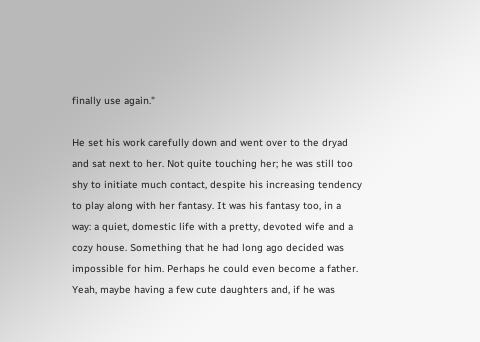finally use again."

He set his work carefully down and went over to the dryad and sat next to her. Not quite touching her; he was still too shy to initiate much contact, despite his increasing tendency to play along with her fantasy. It was his fantasy too, in a way: a quiet, domestic life with a pretty, devoted wife and a cozy house. Something that he had long ago decided was impossible for him. Perhaps he could even become a father. Yeah, maybe having a few cute daughters and, if he was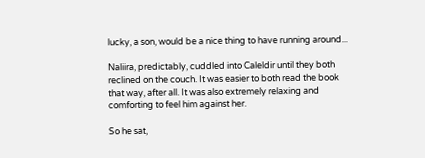lucky, a son, would be a nice thing to have running around...

Naliira, predictably, cuddled into Caleldir until they both reclined on the couch. It was easier to both read the book that way, after all. It was also extremely relaxing and comforting to feel him against her.

So he sat,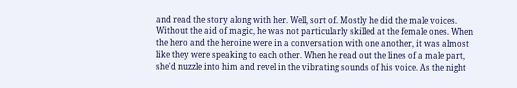and read the story along with her. Well, sort of. Mostly he did the male voices. Without the aid of magic, he was not particularly skilled at the female ones. When the hero and the heroine were in a conversation with one another, it was almost like they were speaking to each other. When he read out the lines of a male part, she'd nuzzle into him and revel in the vibrating sounds of his voice. As the night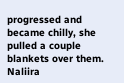progressed and became chilly, she pulled a couple blankets over them. Naliira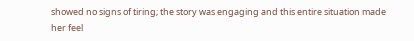showed no signs of tiring; the story was engaging and this entire situation made her feel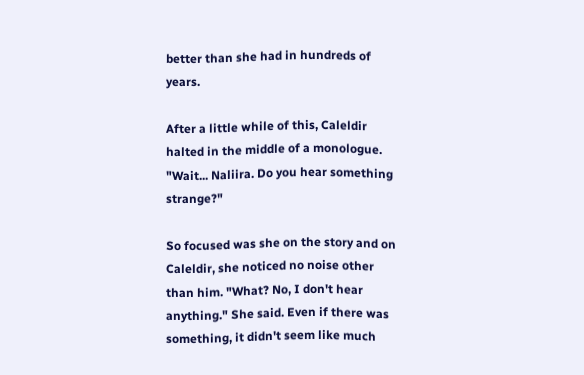better than she had in hundreds of years.

After a little while of this, Caleldir halted in the middle of a monologue. "Wait... Naliira. Do you hear something strange?"

So focused was she on the story and on Caleldir, she noticed no noise other than him. "What? No, I don't hear anything." She said. Even if there was something, it didn't seem like much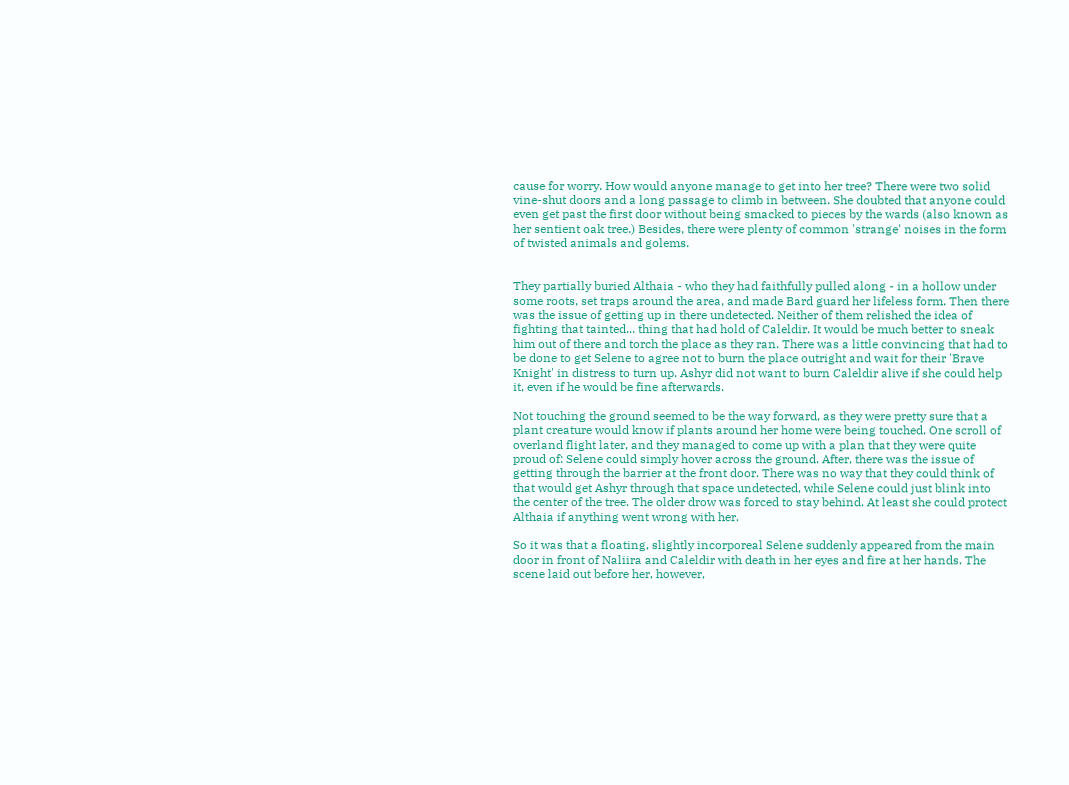cause for worry. How would anyone manage to get into her tree? There were two solid vine-shut doors and a long passage to climb in between. She doubted that anyone could even get past the first door without being smacked to pieces by the wards (also known as her sentient oak tree.) Besides, there were plenty of common 'strange' noises in the form of twisted animals and golems.


They partially buried Althaia - who they had faithfully pulled along - in a hollow under some roots, set traps around the area, and made Bard guard her lifeless form. Then there was the issue of getting up in there undetected. Neither of them relished the idea of fighting that tainted... thing that had hold of Caleldir. It would be much better to sneak him out of there and torch the place as they ran. There was a little convincing that had to be done to get Selene to agree not to burn the place outright and wait for their 'Brave Knight' in distress to turn up. Ashyr did not want to burn Caleldir alive if she could help it, even if he would be fine afterwards.

Not touching the ground seemed to be the way forward, as they were pretty sure that a plant creature would know if plants around her home were being touched. One scroll of overland flight later, and they managed to come up with a plan that they were quite proud of: Selene could simply hover across the ground. After, there was the issue of getting through the barrier at the front door. There was no way that they could think of that would get Ashyr through that space undetected, while Selene could just blink into the center of the tree. The older drow was forced to stay behind. At least she could protect Althaia if anything went wrong with her.

So it was that a floating, slightly incorporeal Selene suddenly appeared from the main door in front of Naliira and Caleldir with death in her eyes and fire at her hands. The scene laid out before her, however,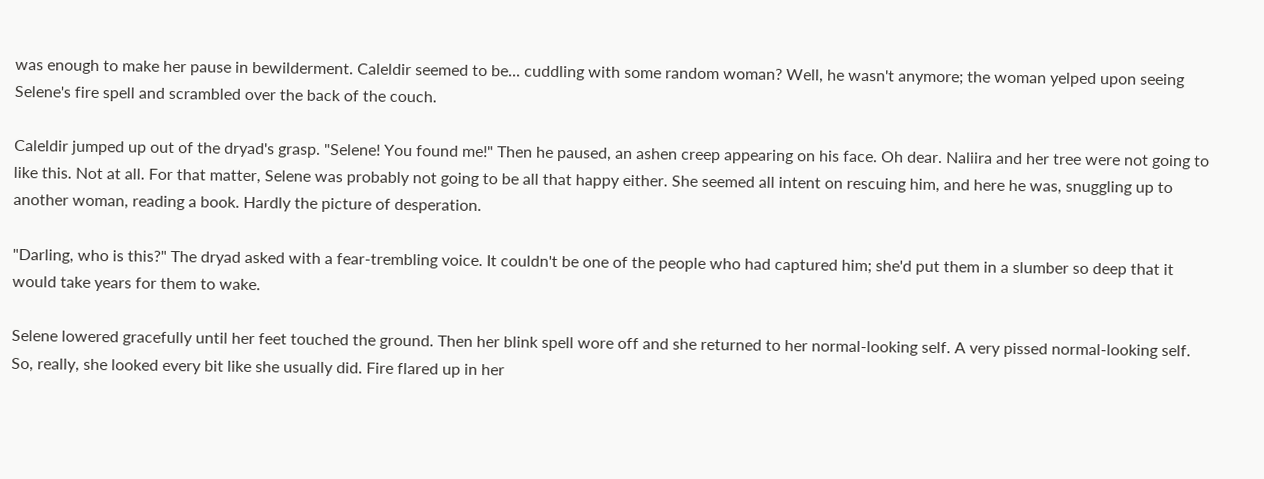was enough to make her pause in bewilderment. Caleldir seemed to be... cuddling with some random woman? Well, he wasn't anymore; the woman yelped upon seeing Selene's fire spell and scrambled over the back of the couch.

Caleldir jumped up out of the dryad's grasp. "Selene! You found me!" Then he paused, an ashen creep appearing on his face. Oh dear. Naliira and her tree were not going to like this. Not at all. For that matter, Selene was probably not going to be all that happy either. She seemed all intent on rescuing him, and here he was, snuggling up to another woman, reading a book. Hardly the picture of desperation.

"Darling, who is this?" The dryad asked with a fear-trembling voice. It couldn't be one of the people who had captured him; she'd put them in a slumber so deep that it would take years for them to wake.

Selene lowered gracefully until her feet touched the ground. Then her blink spell wore off and she returned to her normal-looking self. A very pissed normal-looking self. So, really, she looked every bit like she usually did. Fire flared up in her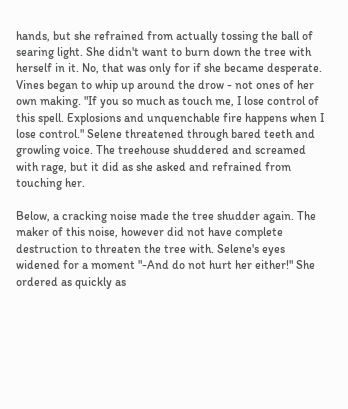hands, but she refrained from actually tossing the ball of searing light. She didn't want to burn down the tree with herself in it. No, that was only for if she became desperate. Vines began to whip up around the drow - not ones of her own making. "If you so much as touch me, I lose control of this spell. Explosions and unquenchable fire happens when I lose control." Selene threatened through bared teeth and growling voice. The treehouse shuddered and screamed with rage, but it did as she asked and refrained from touching her.

Below, a cracking noise made the tree shudder again. The maker of this noise, however did not have complete destruction to threaten the tree with. Selene's eyes widened for a moment "-And do not hurt her either!" She ordered as quickly as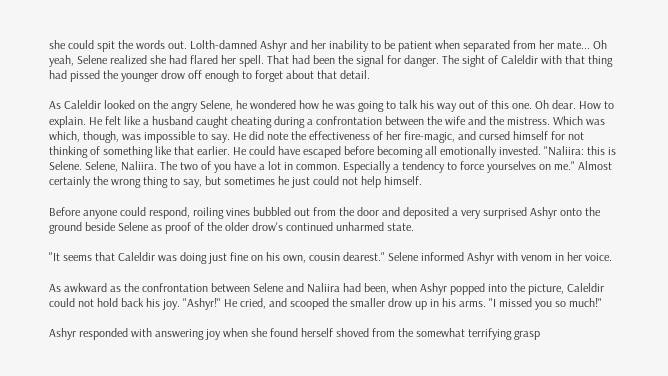she could spit the words out. Lolth-damned Ashyr and her inability to be patient when separated from her mate... Oh yeah, Selene realized she had flared her spell. That had been the signal for danger. The sight of Caleldir with that thing had pissed the younger drow off enough to forget about that detail.

As Caleldir looked on the angry Selene, he wondered how he was going to talk his way out of this one. Oh dear. How to explain. He felt like a husband caught cheating during a confrontation between the wife and the mistress. Which was which, though, was impossible to say. He did note the effectiveness of her fire-magic, and cursed himself for not thinking of something like that earlier. He could have escaped before becoming all emotionally invested. "Naliira: this is Selene. Selene, Naliira. The two of you have a lot in common. Especially a tendency to force yourselves on me." Almost certainly the wrong thing to say, but sometimes he just could not help himself.

Before anyone could respond, roiling vines bubbled out from the door and deposited a very surprised Ashyr onto the ground beside Selene as proof of the older drow's continued unharmed state.

"It seems that Caleldir was doing just fine on his own, cousin dearest." Selene informed Ashyr with venom in her voice.

As awkward as the confrontation between Selene and Naliira had been, when Ashyr popped into the picture, Caleldir could not hold back his joy. "Ashyr!" He cried, and scooped the smaller drow up in his arms. "I missed you so much!"

Ashyr responded with answering joy when she found herself shoved from the somewhat terrifying grasp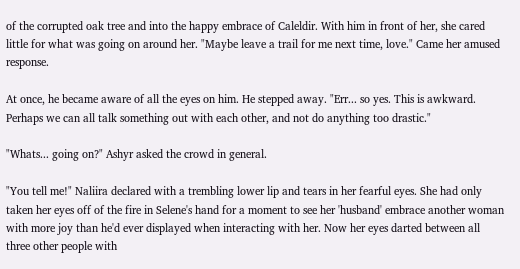of the corrupted oak tree and into the happy embrace of Caleldir. With him in front of her, she cared little for what was going on around her. "Maybe leave a trail for me next time, love." Came her amused response.

At once, he became aware of all the eyes on him. He stepped away. "Err... so yes. This is awkward. Perhaps we can all talk something out with each other, and not do anything too drastic."

"Whats... going on?" Ashyr asked the crowd in general.

"You tell me!" Naliira declared with a trembling lower lip and tears in her fearful eyes. She had only taken her eyes off of the fire in Selene's hand for a moment to see her 'husband' embrace another woman with more joy than he'd ever displayed when interacting with her. Now her eyes darted between all three other people with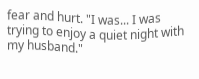fear and hurt. "I was... I was trying to enjoy a quiet night with my husband."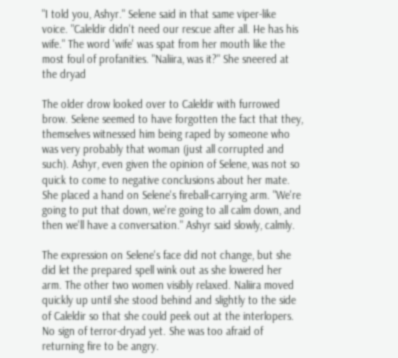"I told you, Ashyr." Selene said in that same viper-like voice. "Caleldir didn't need our rescue after all. He has his wife." The word 'wife' was spat from her mouth like the most foul of profanities. "Naliira, was it?" She sneered at the dryad

The older drow looked over to Caleldir with furrowed brow. Selene seemed to have forgotten the fact that they, themselves witnessed him being raped by someone who was very probably that woman (just all corrupted and such). Ashyr, even given the opinion of Selene, was not so quick to come to negative conclusions about her mate. She placed a hand on Selene's fireball-carrying arm. "We're going to put that down, we're going to all calm down, and then we'll have a conversation." Ashyr said slowly, calmly.

The expression on Selene's face did not change, but she did let the prepared spell wink out as she lowered her arm. The other two women visibly relaxed. Naliira moved quickly up until she stood behind and slightly to the side of Caleldir so that she could peek out at the interlopers. No sign of terror-dryad yet. She was too afraid of returning fire to be angry.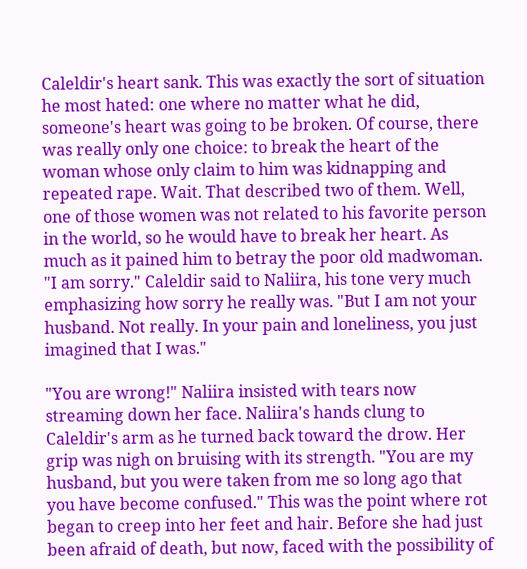Caleldir's heart sank. This was exactly the sort of situation he most hated: one where no matter what he did, someone's heart was going to be broken. Of course, there was really only one choice: to break the heart of the woman whose only claim to him was kidnapping and repeated rape. Wait. That described two of them. Well, one of those women was not related to his favorite person in the world, so he would have to break her heart. As much as it pained him to betray the poor old madwoman. "I am sorry." Caleldir said to Naliira, his tone very much emphasizing how sorry he really was. "But I am not your husband. Not really. In your pain and loneliness, you just imagined that I was."

"You are wrong!" Naliira insisted with tears now streaming down her face. Naliira's hands clung to Caleldir's arm as he turned back toward the drow. Her grip was nigh on bruising with its strength. "You are my husband, but you were taken from me so long ago that you have become confused." This was the point where rot began to creep into her feet and hair. Before she had just been afraid of death, but now, faced with the possibility of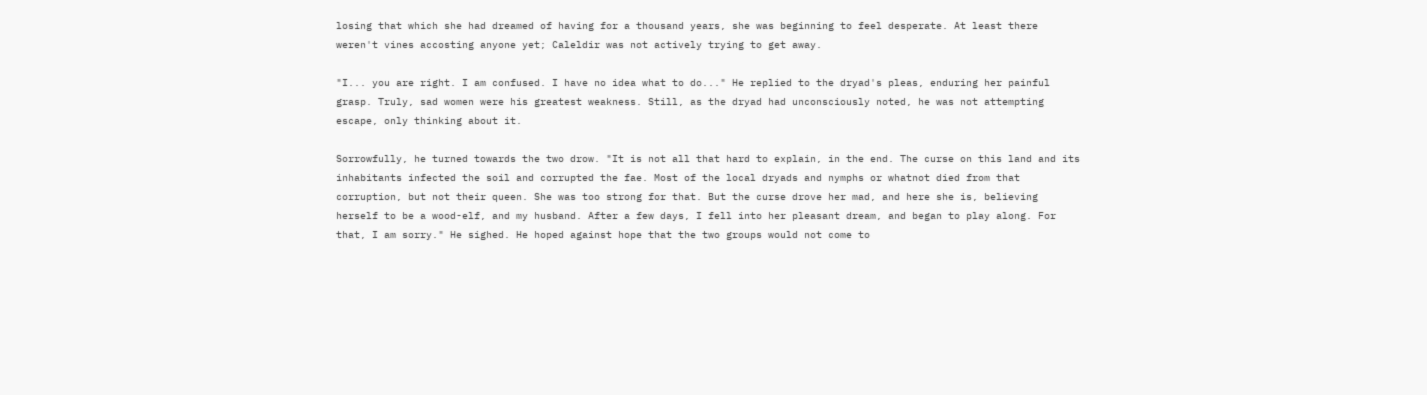losing that which she had dreamed of having for a thousand years, she was beginning to feel desperate. At least there weren't vines accosting anyone yet; Caleldir was not actively trying to get away.

"I... you are right. I am confused. I have no idea what to do..." He replied to the dryad's pleas, enduring her painful grasp. Truly, sad women were his greatest weakness. Still, as the dryad had unconsciously noted, he was not attempting escape, only thinking about it.

Sorrowfully, he turned towards the two drow. "It is not all that hard to explain, in the end. The curse on this land and its inhabitants infected the soil and corrupted the fae. Most of the local dryads and nymphs or whatnot died from that corruption, but not their queen. She was too strong for that. But the curse drove her mad, and here she is, believing herself to be a wood-elf, and my husband. After a few days, I fell into her pleasant dream, and began to play along. For that, I am sorry." He sighed. He hoped against hope that the two groups would not come to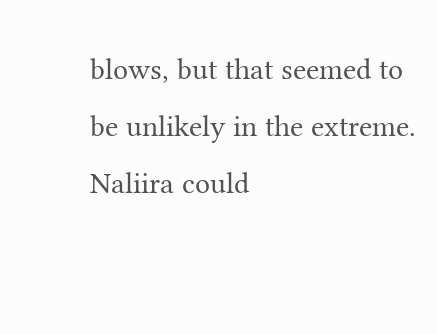blows, but that seemed to be unlikely in the extreme. Naliira could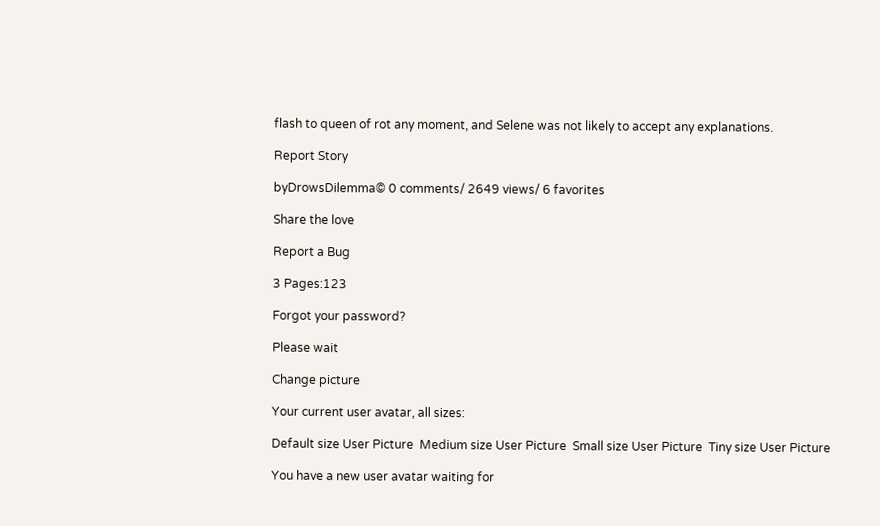flash to queen of rot any moment, and Selene was not likely to accept any explanations.

Report Story

byDrowsDilemma© 0 comments/ 2649 views/ 6 favorites

Share the love

Report a Bug

3 Pages:123

Forgot your password?

Please wait

Change picture

Your current user avatar, all sizes:

Default size User Picture  Medium size User Picture  Small size User Picture  Tiny size User Picture

You have a new user avatar waiting for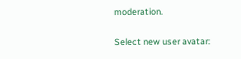moderation.

Select new user avatar: